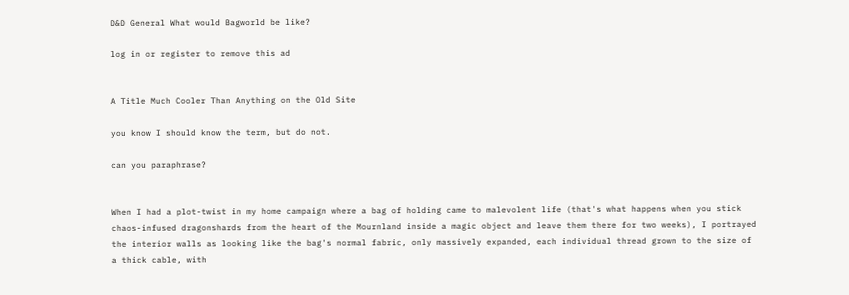D&D General What would Bagworld be like?

log in or register to remove this ad


A Title Much Cooler Than Anything on the Old Site

you know I should know the term, but do not.

can you paraphrase?


When I had a plot-twist in my home campaign where a bag of holding came to malevolent life (that's what happens when you stick chaos-infused dragonshards from the heart of the Mournland inside a magic object and leave them there for two weeks), I portrayed the interior walls as looking like the bag's normal fabric, only massively expanded, each individual thread grown to the size of a thick cable, with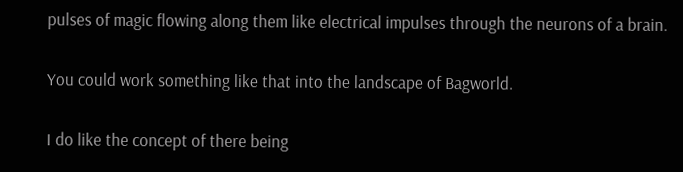pulses of magic flowing along them like electrical impulses through the neurons of a brain.

You could work something like that into the landscape of Bagworld.

I do like the concept of there being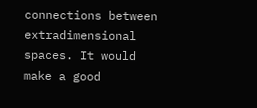connections between extradimensional spaces. It would make a good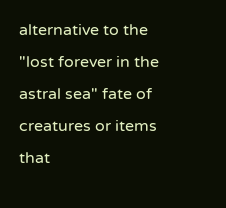alternative to the "lost forever in the astral sea" fate of creatures or items that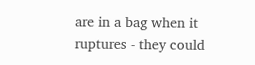are in a bag when it ruptures - they could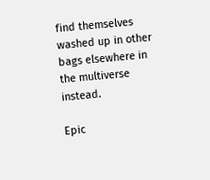find themselves washed up in other bags elsewhere in the multiverse instead.

Epic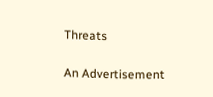Threats

An Advertisement